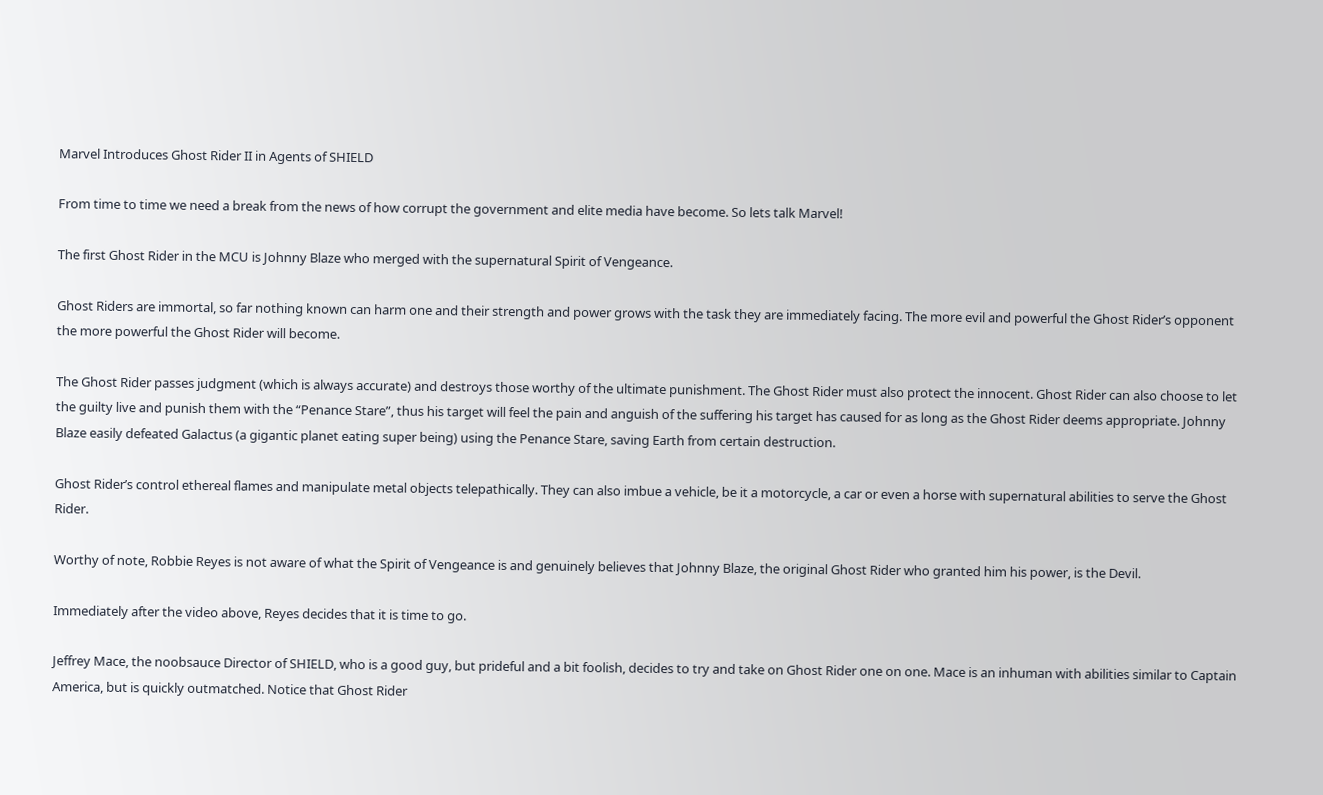Marvel Introduces Ghost Rider II in Agents of SHIELD

From time to time we need a break from the news of how corrupt the government and elite media have become. So lets talk Marvel!

The first Ghost Rider in the MCU is Johnny Blaze who merged with the supernatural Spirit of Vengeance.

Ghost Riders are immortal, so far nothing known can harm one and their strength and power grows with the task they are immediately facing. The more evil and powerful the Ghost Rider’s opponent the more powerful the Ghost Rider will become.

The Ghost Rider passes judgment (which is always accurate) and destroys those worthy of the ultimate punishment. The Ghost Rider must also protect the innocent. Ghost Rider can also choose to let the guilty live and punish them with the “Penance Stare”, thus his target will feel the pain and anguish of the suffering his target has caused for as long as the Ghost Rider deems appropriate. Johnny Blaze easily defeated Galactus (a gigantic planet eating super being) using the Penance Stare, saving Earth from certain destruction.

Ghost Rider’s control ethereal flames and manipulate metal objects telepathically. They can also imbue a vehicle, be it a motorcycle, a car or even a horse with supernatural abilities to serve the Ghost Rider.

Worthy of note, Robbie Reyes is not aware of what the Spirit of Vengeance is and genuinely believes that Johnny Blaze, the original Ghost Rider who granted him his power, is the Devil.

Immediately after the video above, Reyes decides that it is time to go.

Jeffrey Mace, the noobsauce Director of SHIELD, who is a good guy, but prideful and a bit foolish, decides to try and take on Ghost Rider one on one. Mace is an inhuman with abilities similar to Captain America, but is quickly outmatched. Notice that Ghost Rider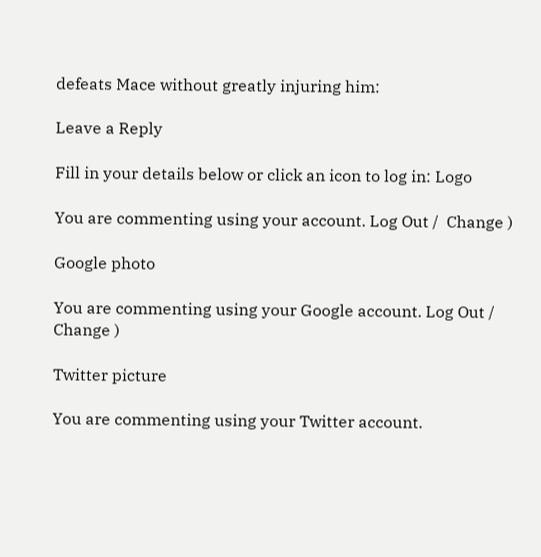defeats Mace without greatly injuring him:

Leave a Reply

Fill in your details below or click an icon to log in: Logo

You are commenting using your account. Log Out /  Change )

Google photo

You are commenting using your Google account. Log Out /  Change )

Twitter picture

You are commenting using your Twitter account.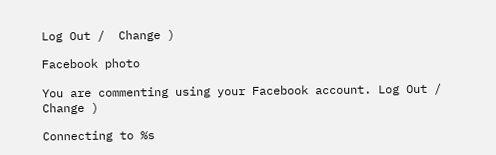Log Out /  Change )

Facebook photo

You are commenting using your Facebook account. Log Out /  Change )

Connecting to %s